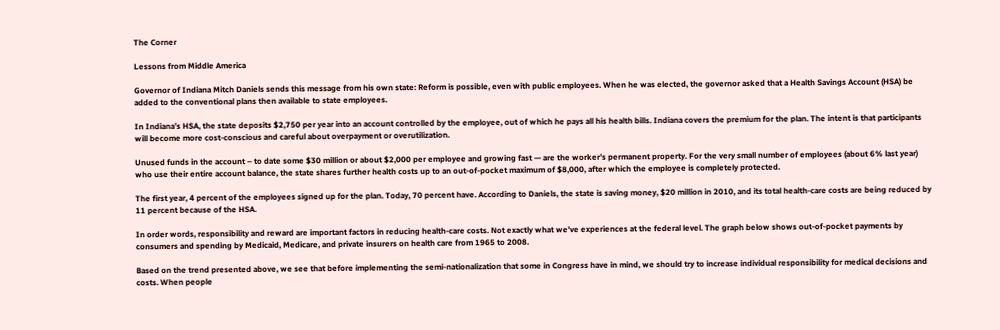The Corner

Lessons from Middle America

Governor of Indiana Mitch Daniels sends this message from his own state: Reform is possible, even with public employees. When he was elected, the governor asked that a Health Savings Account (HSA) be added to the conventional plans then available to state employees.

In Indiana’s HSA, the state deposits $2,750 per year into an account controlled by the employee, out of which he pays all his health bills. Indiana covers the premium for the plan. The intent is that participants will become more cost-conscious and careful about overpayment or overutilization.

Unused funds in the account – to date some $30 million or about $2,000 per employee and growing fast — are the worker’s permanent property. For the very small number of employees (about 6% last year) who use their entire account balance, the state shares further health costs up to an out-of-pocket maximum of $8,000, after which the employee is completely protected.

The first year, 4 percent of the employees signed up for the plan. Today, 70 percent have. According to Daniels, the state is saving money, $20 million in 2010, and its total health-care costs are being reduced by 11 percent because of the HSA.

In order words, responsibility and reward are important factors in reducing health-care costs. Not exactly what we’ve experiences at the federal level. The graph below shows out-of-pocket payments by consumers and spending by Medicaid, Medicare, and private insurers on health care from 1965 to 2008.

Based on the trend presented above, we see that before implementing the semi-nationalization that some in Congress have in mind, we should try to increase individual responsibility for medical decisions and costs. When people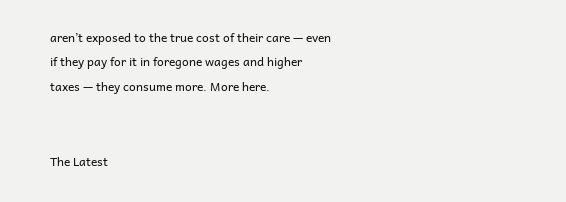aren’t exposed to the true cost of their care — even if they pay for it in foregone wages and higher taxes — they consume more. More here.


The Latest